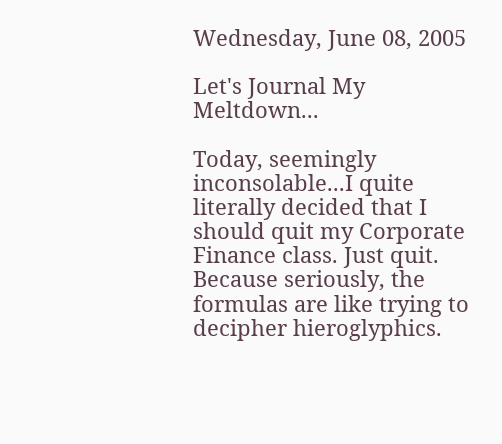Wednesday, June 08, 2005

Let's Journal My Meltdown...

Today, seemingly inconsolable...I quite literally decided that I should quit my Corporate Finance class. Just quit. Because seriously, the formulas are like trying to decipher hieroglyphics.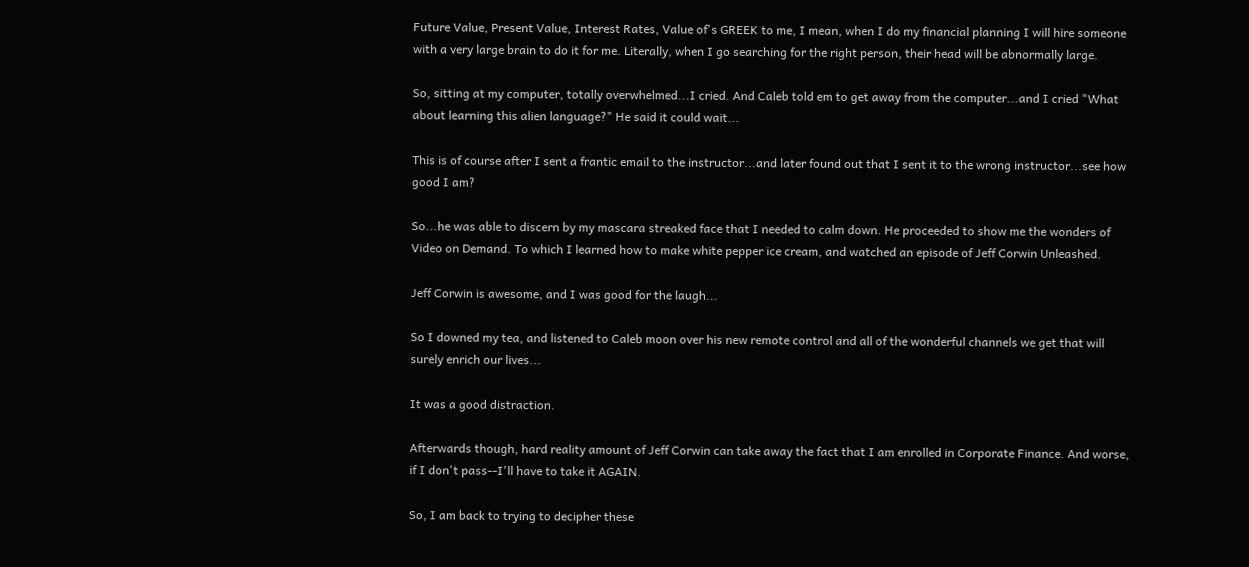Future Value, Present Value, Interest Rates, Value of's GREEK to me, I mean, when I do my financial planning I will hire someone with a very large brain to do it for me. Literally, when I go searching for the right person, their head will be abnormally large.

So, sitting at my computer, totally overwhelmed...I cried. And Caleb told em to get away from the computer...and I cried "What about learning this alien language?" He said it could wait...

This is of course after I sent a frantic email to the instructor...and later found out that I sent it to the wrong instructor...see how good I am?

So...he was able to discern by my mascara streaked face that I needed to calm down. He proceeded to show me the wonders of Video on Demand. To which I learned how to make white pepper ice cream, and watched an episode of Jeff Corwin Unleashed.

Jeff Corwin is awesome, and I was good for the laugh...

So I downed my tea, and listened to Caleb moon over his new remote control and all of the wonderful channels we get that will surely enrich our lives...

It was a good distraction.

Afterwards though, hard reality amount of Jeff Corwin can take away the fact that I am enrolled in Corporate Finance. And worse, if I don't pass--I'll have to take it AGAIN.

So, I am back to trying to decipher these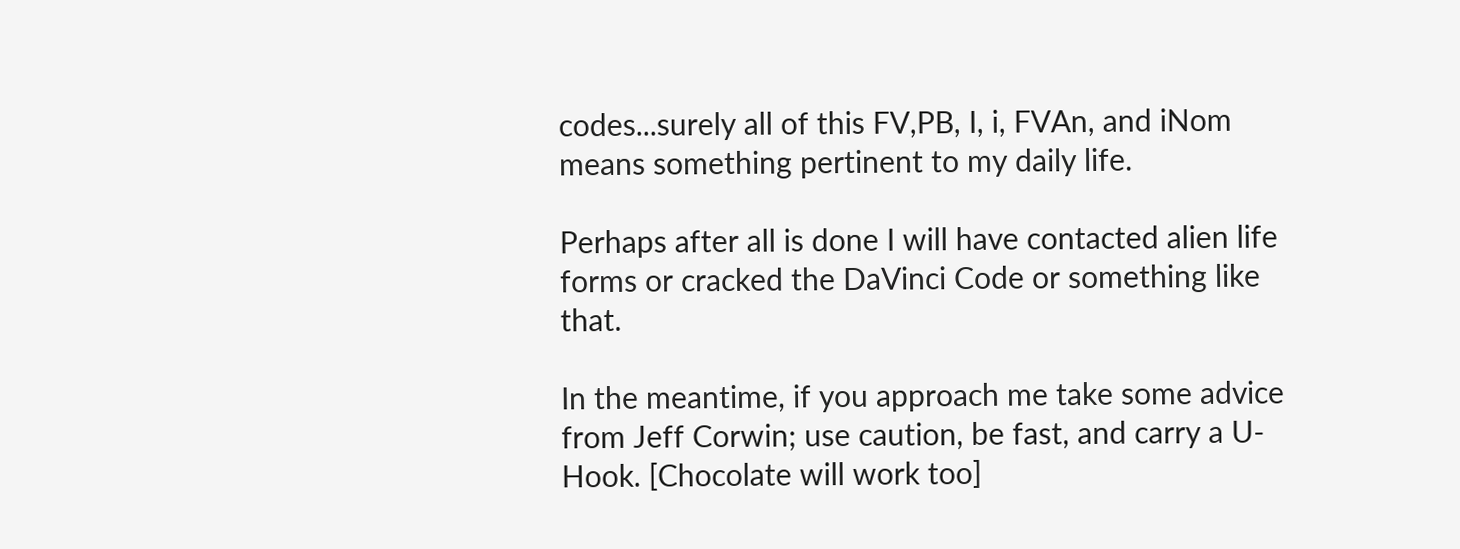codes...surely all of this FV,PB, I, i, FVAn, and iNom means something pertinent to my daily life.

Perhaps after all is done I will have contacted alien life forms or cracked the DaVinci Code or something like that.

In the meantime, if you approach me take some advice from Jeff Corwin; use caution, be fast, and carry a U-Hook. [Chocolate will work too]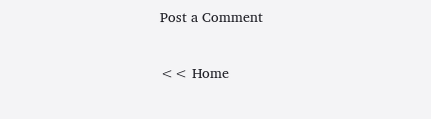Post a Comment

<< Home